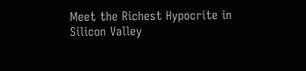Meet the Richest Hypocrite in Silicon Valley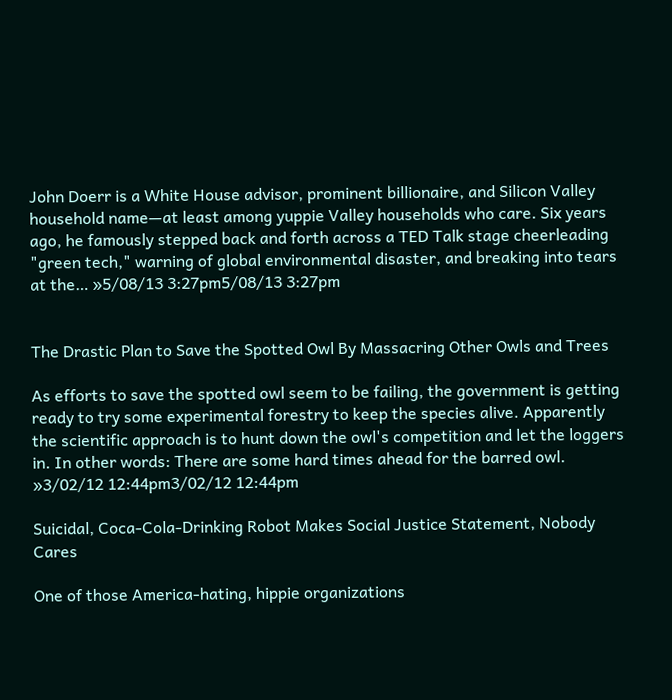John Doerr is a White House advisor, prominent billionaire, and Silicon Valley household name—at least among yuppie Valley households who care. Six years ago, he famously stepped back and forth across a TED Talk stage cheerleading "green tech," warning of global environmental disaster, and breaking into tears at the… »5/08/13 3:27pm5/08/13 3:27pm


The Drastic Plan to Save the Spotted Owl By Massacring Other Owls and Trees

As efforts to save the spotted owl seem to be failing, the government is getting ready to try some experimental forestry to keep the species alive. Apparently the scientific approach is to hunt down the owl's competition and let the loggers in. In other words: There are some hard times ahead for the barred owl. »3/02/12 12:44pm3/02/12 12:44pm

Suicidal, Coca-Cola-Drinking Robot Makes Social Justice Statement, Nobody Cares

One of those America-hating, hippie organizations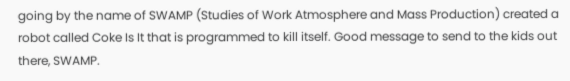going by the name of SWAMP (Studies of Work Atmosphere and Mass Production) created a robot called Coke Is It that is programmed to kill itself. Good message to send to the kids out there, SWAMP.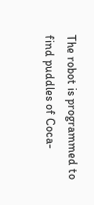The robot is programmed to find puddles of Coca-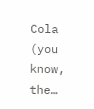Cola (you know, the…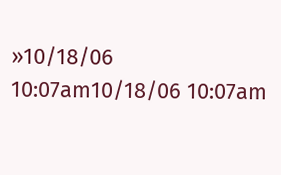»10/18/06 10:07am10/18/06 10:07am